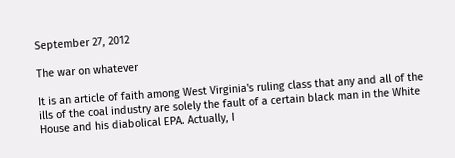September 27, 2012

The war on whatever

It is an article of faith among West Virginia's ruling class that any and all of the ills of the coal industry are solely the fault of a certain black man in the White House and his diabolical EPA. Actually, I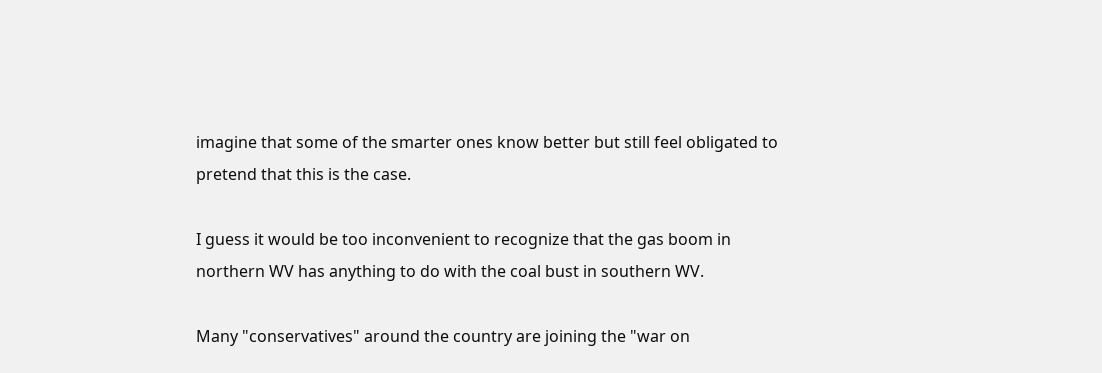imagine that some of the smarter ones know better but still feel obligated to pretend that this is the case.

I guess it would be too inconvenient to recognize that the gas boom in northern WV has anything to do with the coal bust in southern WV.

Many "conservatives" around the country are joining the "war on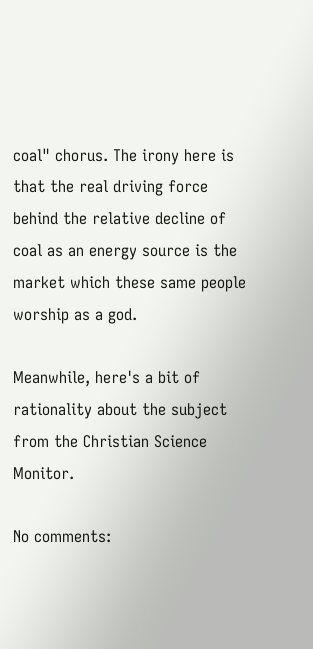coal" chorus. The irony here is that the real driving force behind the relative decline of coal as an energy source is the market which these same people worship as a god.

Meanwhile, here's a bit of rationality about the subject from the Christian Science Monitor.

No comments: